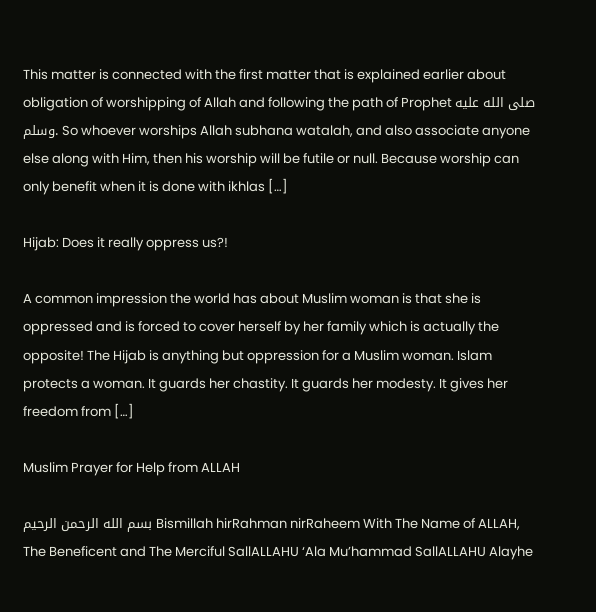This matter is connected with the first matter that is explained earlier about obligation of worshipping of Allah and following the path of Prophet صلى الله عليه وسلم. So whoever worships Allah subhana watalah, and also associate anyone else along with Him, then his worship will be futile or null. Because worship can only benefit when it is done with ikhlas […]

Hijab: Does it really oppress us?!

A common impression the world has about Muslim woman is that she is oppressed and is forced to cover herself by her family which is actually the opposite! The Hijab is anything but oppression for a Muslim woman. Islam protects a woman. It guards her chastity. It guards her modesty. It gives her freedom from […]

Muslim Prayer for Help from ALLAH

بسم الله الرحمن الرحيم Bismillah hirRahman nirRaheem With The Name of ALLAH, The Beneficent and The Merciful SallALLAHU ‘Ala Mu’hammad SallALLAHU Alayhe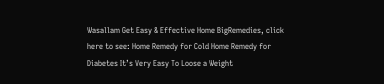Wasallam Get Easy & Effective Home BigRemedies, click here to see: Home Remedy for Cold Home Remedy for Diabetes It’s Very Easy To Loose a Weight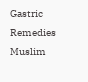Gastric Remedies Muslim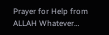Prayer for Help from ALLAH Whatever…